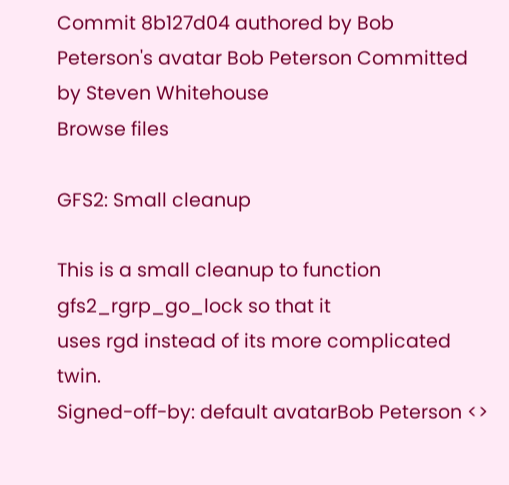Commit 8b127d04 authored by Bob Peterson's avatar Bob Peterson Committed by Steven Whitehouse
Browse files

GFS2: Small cleanup

This is a small cleanup to function gfs2_rgrp_go_lock so that it
uses rgd instead of its more complicated twin.
Signed-off-by: default avatarBob Peterson <>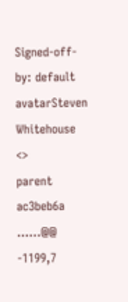Signed-off-by: default avatarSteven Whitehouse <>
parent ac3beb6a
......@@ -1199,7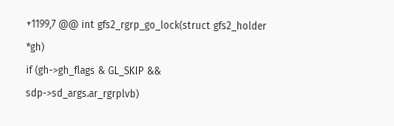+1199,7 @@ int gfs2_rgrp_go_lock(struct gfs2_holder *gh)
if (gh->gh_flags & GL_SKIP && sdp->sd_args.ar_rgrplvb)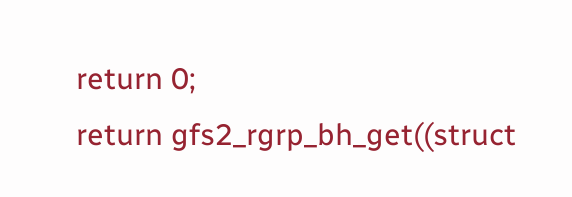return 0;
return gfs2_rgrp_bh_get((struct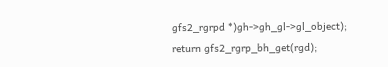gfs2_rgrpd *)gh->gh_gl->gl_object);
return gfs2_rgrp_bh_get(rgd);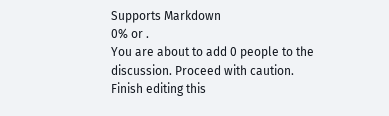Supports Markdown
0% or .
You are about to add 0 people to the discussion. Proceed with caution.
Finish editing this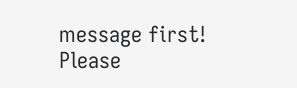message first!
Please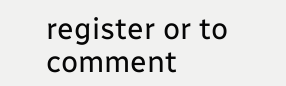register or to comment